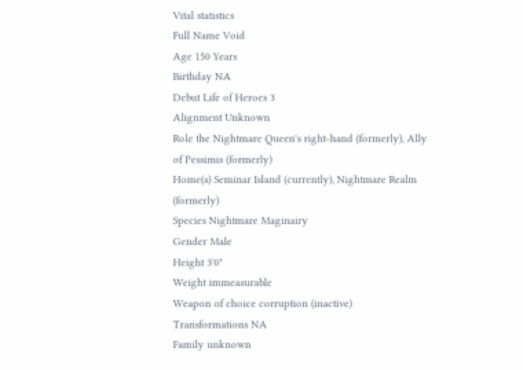Vital statistics
Full Name Void
Age 150 Years
Birthday NA
Debut Life of Heroes 3
Alignment Unknown
Role the Nightmare Queen's right-hand (formerly), Ally of Pessimis (formerly)
Home(s) Seminar Island (currently), Nightmare Realm (formerly)
Species Nightmare Maginairy
Gender Male
Height 3'0"
Weight immeasurable
Weapon of choice corruption (inactive)
Transformations NA
Family unknown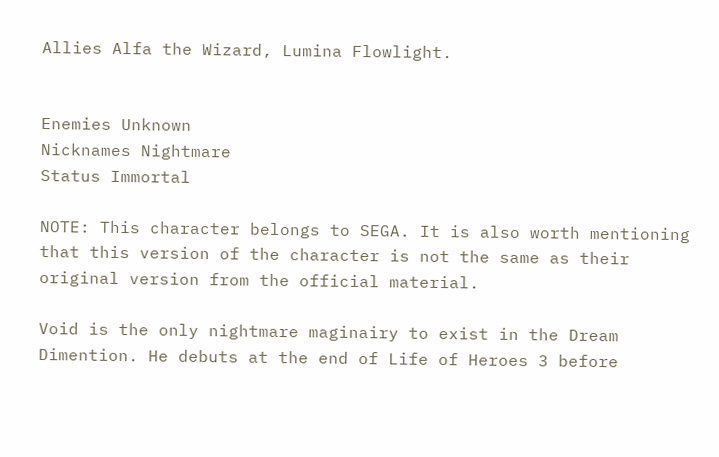Allies Alfa the Wizard, Lumina Flowlight.


Enemies Unknown
Nicknames Nightmare
Status Immortal

NOTE: This character belongs to SEGA. It is also worth mentioning that this version of the character is not the same as their original version from the official material.

Void is the only nightmare maginairy to exist in the Dream Dimention. He debuts at the end of Life of Heroes 3 before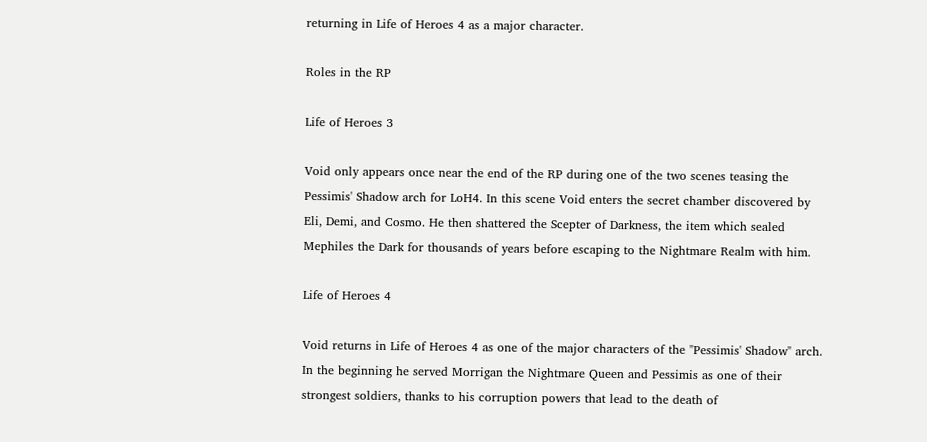returning in Life of Heroes 4 as a major character.

Roles in the RP

Life of Heroes 3

Void only appears once near the end of the RP during one of the two scenes teasing the Pessimis' Shadow arch for LoH4. In this scene Void enters the secret chamber discovered by Eli, Demi, and Cosmo. He then shattered the Scepter of Darkness, the item which sealed Mephiles the Dark for thousands of years before escaping to the Nightmare Realm with him.

Life of Heroes 4

Void returns in Life of Heroes 4 as one of the major characters of the "Pessimis' Shadow" arch. In the beginning he served Morrigan the Nightmare Queen and Pessimis as one of their strongest soldiers, thanks to his corruption powers that lead to the death of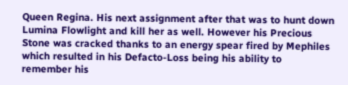Queen Regina. His next assignment after that was to hunt down Lumina Flowlight and kill her as well. However his Precious Stone was cracked thanks to an energy spear fired by Mephiles which resulted in his Defacto-Loss being his ability to remember his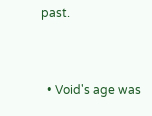past.


  • Void's age was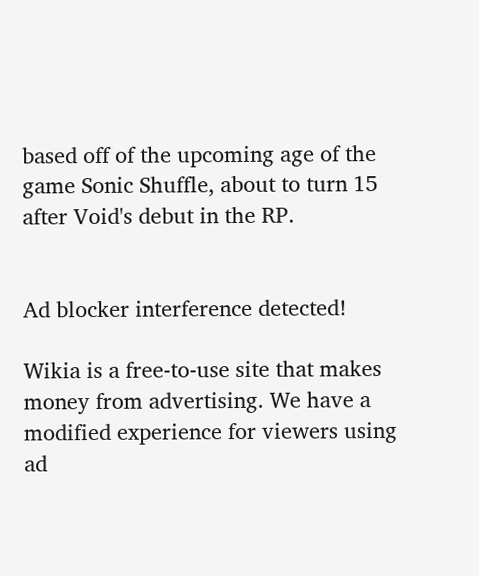based off of the upcoming age of the game Sonic Shuffle, about to turn 15 after Void's debut in the RP.


Ad blocker interference detected!

Wikia is a free-to-use site that makes money from advertising. We have a modified experience for viewers using ad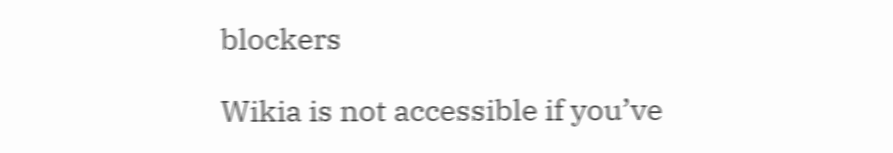blockers

Wikia is not accessible if you’ve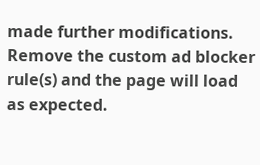made further modifications. Remove the custom ad blocker rule(s) and the page will load as expected.